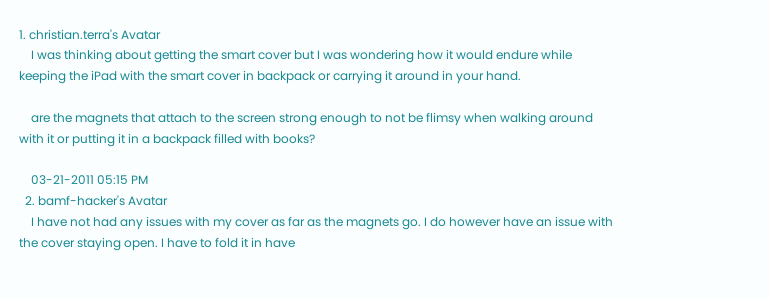1. christian.terra's Avatar
    I was thinking about getting the smart cover but I was wondering how it would endure while keeping the iPad with the smart cover in backpack or carrying it around in your hand.

    are the magnets that attach to the screen strong enough to not be flimsy when walking around with it or putting it in a backpack filled with books?

    03-21-2011 05:15 PM
  2. bamf-hacker's Avatar
    I have not had any issues with my cover as far as the magnets go. I do however have an issue with the cover staying open. I have to fold it in have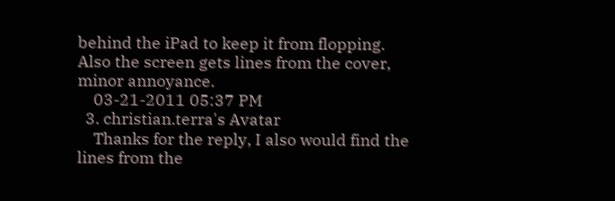behind the iPad to keep it from flopping. Also the screen gets lines from the cover, minor annoyance.
    03-21-2011 05:37 PM
  3. christian.terra's Avatar
    Thanks for the reply, I also would find the lines from the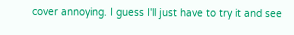cover annoying. I guess I'll just have to try it and see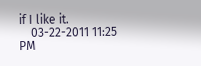if I like it.
    03-22-2011 11:25 PM